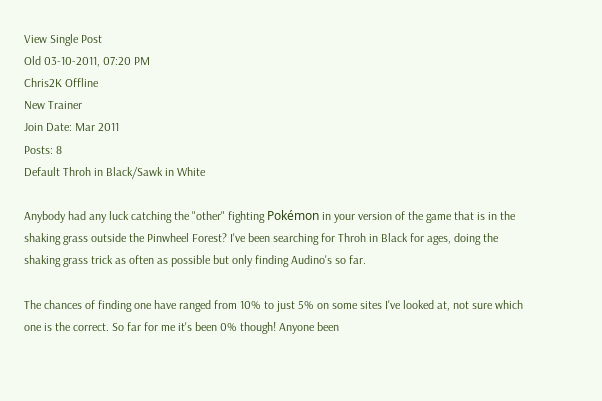View Single Post
Old 03-10-2011, 07:20 PM
Chris2K Offline
New Trainer
Join Date: Mar 2011
Posts: 8
Default Throh in Black/Sawk in White

Anybody had any luck catching the "other" fighting Pokémon in your version of the game that is in the shaking grass outside the Pinwheel Forest? I've been searching for Throh in Black for ages, doing the shaking grass trick as often as possible but only finding Audino's so far.

The chances of finding one have ranged from 10% to just 5% on some sites I've looked at, not sure which one is the correct. So far for me it's been 0% though! Anyone been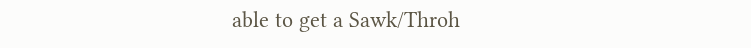able to get a Sawk/Throh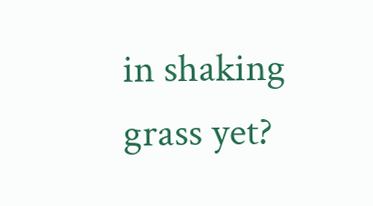in shaking grass yet?